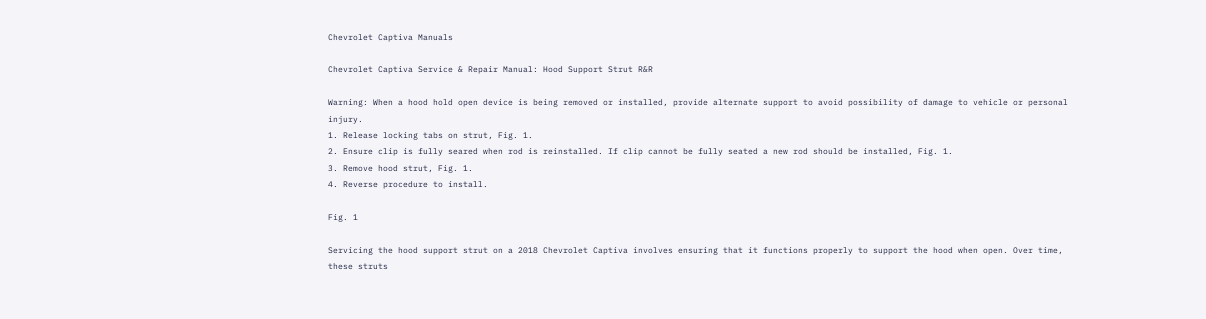Chevrolet Captiva Manuals

Chevrolet Captiva Service & Repair Manual: Hood Support Strut R&R

Warning: When a hood hold open device is being removed or installed, provide alternate support to avoid possibility of damage to vehicle or personal injury.
1. Release locking tabs on strut, Fig. 1.
2. Ensure clip is fully seared when rod is reinstalled. If clip cannot be fully seated a new rod should be installed, Fig. 1.
3. Remove hood strut, Fig. 1.
4. Reverse procedure to install.

Fig. 1

Servicing the hood support strut on a 2018 Chevrolet Captiva involves ensuring that it functions properly to support the hood when open. Over time, these struts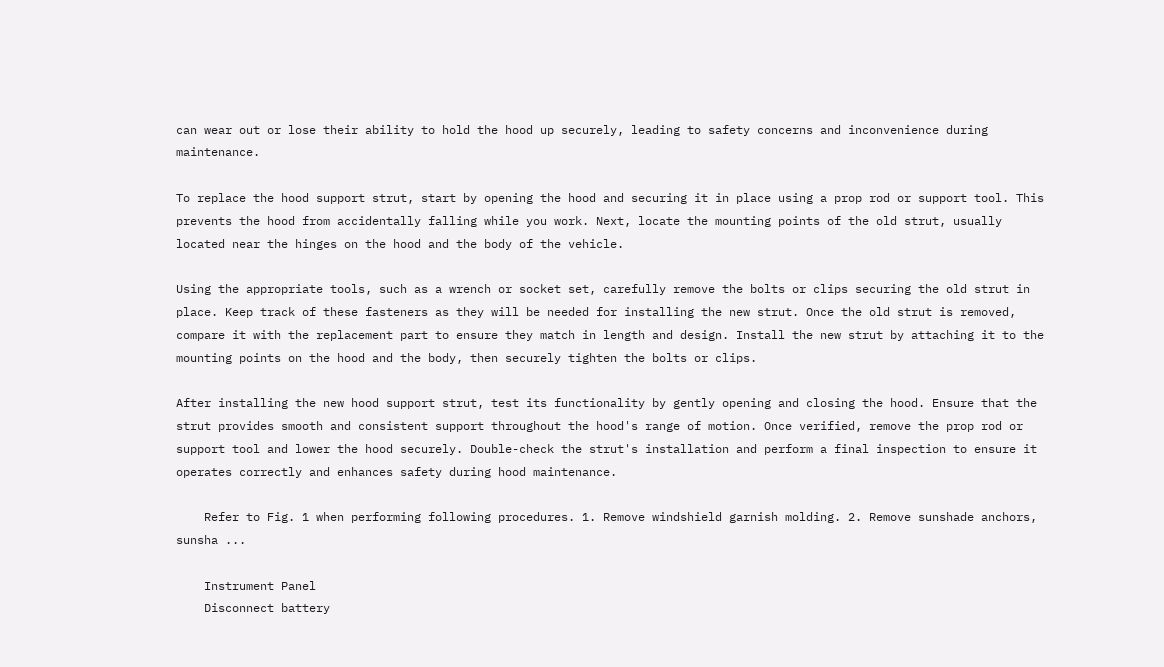can wear out or lose their ability to hold the hood up securely, leading to safety concerns and inconvenience during maintenance.

To replace the hood support strut, start by opening the hood and securing it in place using a prop rod or support tool. This prevents the hood from accidentally falling while you work. Next, locate the mounting points of the old strut, usually located near the hinges on the hood and the body of the vehicle.

Using the appropriate tools, such as a wrench or socket set, carefully remove the bolts or clips securing the old strut in place. Keep track of these fasteners as they will be needed for installing the new strut. Once the old strut is removed, compare it with the replacement part to ensure they match in length and design. Install the new strut by attaching it to the mounting points on the hood and the body, then securely tighten the bolts or clips.

After installing the new hood support strut, test its functionality by gently opening and closing the hood. Ensure that the strut provides smooth and consistent support throughout the hood's range of motion. Once verified, remove the prop rod or support tool and lower the hood securely. Double-check the strut's installation and perform a final inspection to ensure it operates correctly and enhances safety during hood maintenance.

    Refer to Fig. 1 when performing following procedures. 1. Remove windshield garnish molding. 2. Remove sunshade anchors, sunsha ...

    Instrument Panel
    Disconnect battery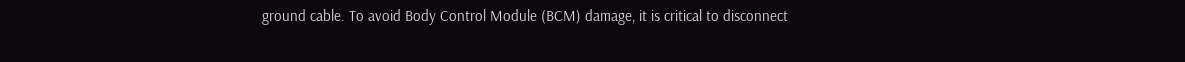ground cable. To avoid Body Control Module (BCM) damage, it is critical to disconnect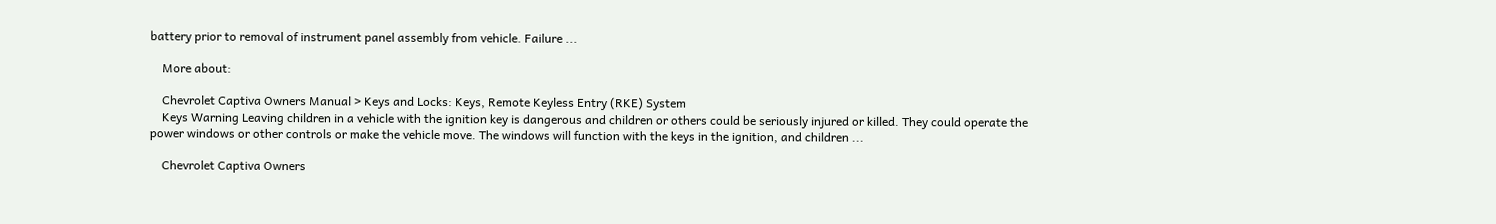battery prior to removal of instrument panel assembly from vehicle. Failure ...

    More about:

    Chevrolet Captiva Owners Manual > Keys and Locks: Keys, Remote Keyless Entry (RKE) System
    Keys Warning Leaving children in a vehicle with the ignition key is dangerous and children or others could be seriously injured or killed. They could operate the power windows or other controls or make the vehicle move. The windows will function with the keys in the ignition, and children ...

    Chevrolet Captiva Owners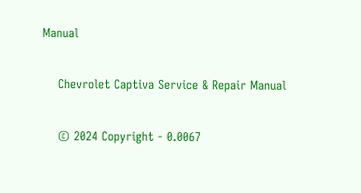Manual

    Chevrolet Captiva Service & Repair Manual

    © 2024 Copyright - 0.0067